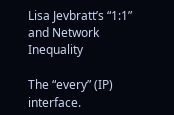Lisa Jevbratt’s “1:1” and Network Inequality

The “every” (IP) interface.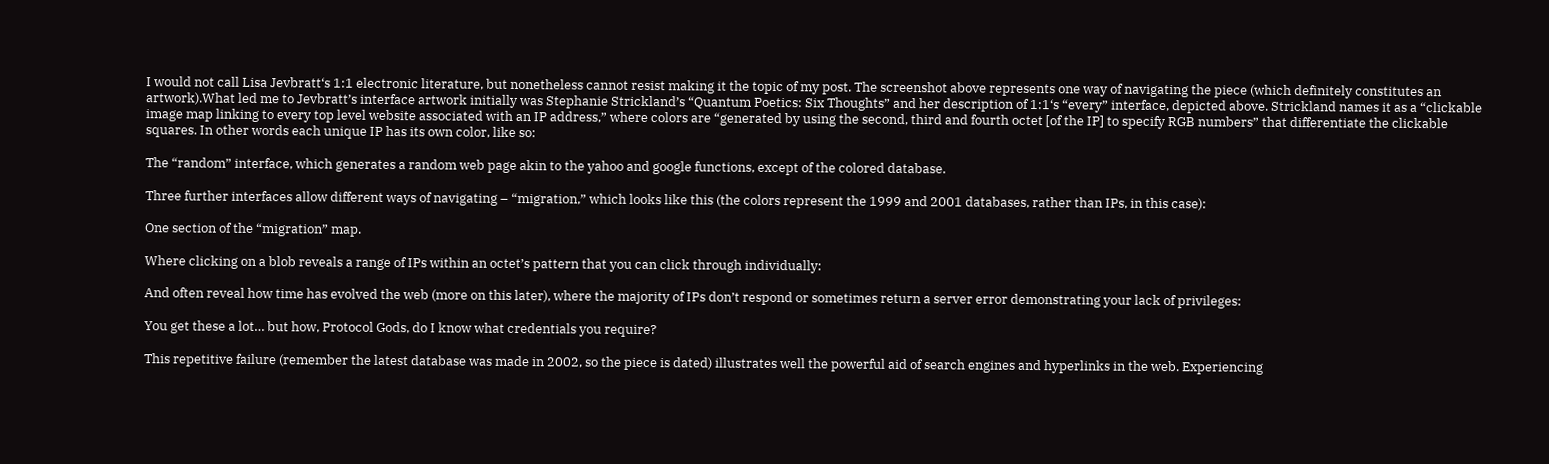I would not call Lisa Jevbratt‘s 1:1 electronic literature, but nonetheless cannot resist making it the topic of my post. The screenshot above represents one way of navigating the piece (which definitely constitutes an artwork).What led me to Jevbratt’s interface artwork initially was Stephanie Strickland’s “Quantum Poetics: Six Thoughts” and her description of 1:1‘s “every” interface, depicted above. Strickland names it as a “clickable image map linking to every top level website associated with an IP address,” where colors are “generated by using the second, third and fourth octet [of the IP] to specify RGB numbers” that differentiate the clickable squares. In other words each unique IP has its own color, like so:

The “random” interface, which generates a random web page akin to the yahoo and google functions, except of the colored database.

Three further interfaces allow different ways of navigating – “migration,” which looks like this (the colors represent the 1999 and 2001 databases, rather than IPs, in this case):

One section of the “migration” map.

Where clicking on a blob reveals a range of IPs within an octet’s pattern that you can click through individually:

And often reveal how time has evolved the web (more on this later), where the majority of IPs don’t respond or sometimes return a server error demonstrating your lack of privileges:

You get these a lot… but how, Protocol Gods, do I know what credentials you require?

This repetitive failure (remember the latest database was made in 2002, so the piece is dated) illustrates well the powerful aid of search engines and hyperlinks in the web. Experiencing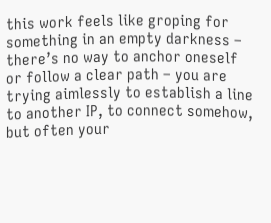this work feels like groping for something in an empty darkness – there’s no way to anchor oneself or follow a clear path – you are trying aimlessly to establish a line to another IP, to connect somehow, but often your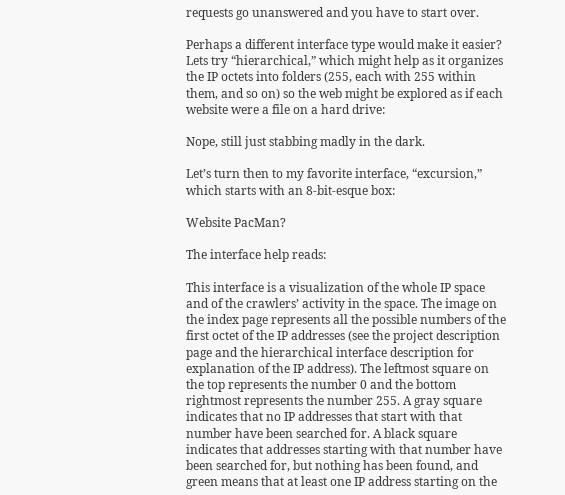requests go unanswered and you have to start over.

Perhaps a different interface type would make it easier? Lets try “hierarchical,” which might help as it organizes the IP octets into folders (255, each with 255 within them, and so on) so the web might be explored as if each website were a file on a hard drive:

Nope, still just stabbing madly in the dark.

Let’s turn then to my favorite interface, “excursion,” which starts with an 8-bit-esque box:

Website PacMan?

The interface help reads:

This interface is a visualization of the whole IP space and of the crawlers’ activity in the space. The image on the index page represents all the possible numbers of the first octet of the IP addresses (see the project description page and the hierarchical interface description for explanation of the IP address). The leftmost square on the top represents the number 0 and the bottom rightmost represents the number 255. A gray square indicates that no IP addresses that start with that number have been searched for. A black square indicates that addresses starting with that number have been searched for, but nothing has been found, and green means that at least one IP address starting on the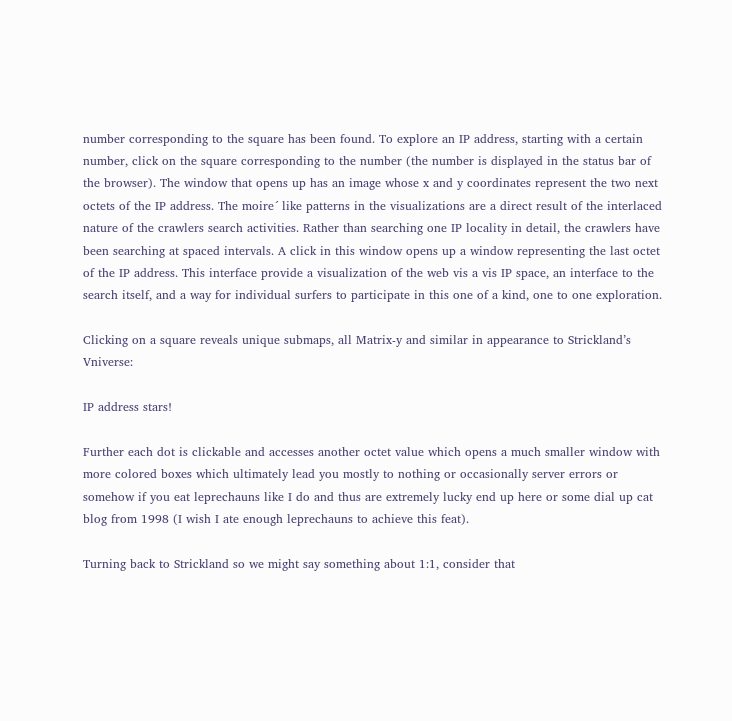number corresponding to the square has been found. To explore an IP address, starting with a certain number, click on the square corresponding to the number (the number is displayed in the status bar of the browser). The window that opens up has an image whose x and y coordinates represent the two next octets of the IP address. The moire´ like patterns in the visualizations are a direct result of the interlaced nature of the crawlers search activities. Rather than searching one IP locality in detail, the crawlers have been searching at spaced intervals. A click in this window opens up a window representing the last octet of the IP address. This interface provide a visualization of the web vis a vis IP space, an interface to the search itself, and a way for individual surfers to participate in this one of a kind, one to one exploration.

Clicking on a square reveals unique submaps, all Matrix-y and similar in appearance to Strickland’s Vniverse:

IP address stars!

Further each dot is clickable and accesses another octet value which opens a much smaller window with more colored boxes which ultimately lead you mostly to nothing or occasionally server errors or somehow if you eat leprechauns like I do and thus are extremely lucky end up here or some dial up cat blog from 1998 (I wish I ate enough leprechauns to achieve this feat).

Turning back to Strickland so we might say something about 1:1, consider that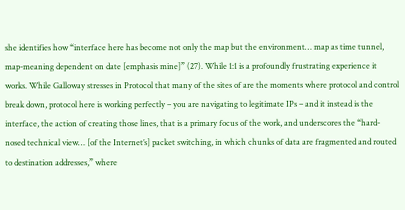she identifies how “interface here has become not only the map but the environment… map as time tunnel, map-meaning dependent on date [emphasis mine]” (27). While 1:1 is a profoundly frustrating experience it works. While Galloway stresses in Protocol that many of the sites of are the moments where protocol and control break down, protocol here is working perfectly – you are navigating to legitimate IPs – and it instead is the interface, the action of creating those lines, that is a primary focus of the work, and underscores the “hard-nosed technical view… [of the Internet’s] packet switching, in which chunks of data are fragmented and routed to destination addresses,” where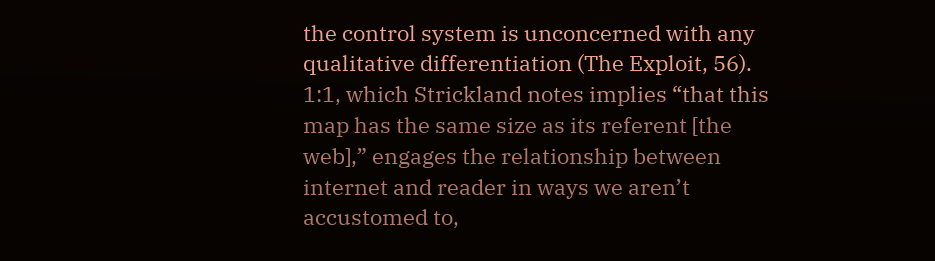the control system is unconcerned with any qualitative differentiation (The Exploit, 56). 1:1, which Strickland notes implies “that this map has the same size as its referent [the web],” engages the relationship between internet and reader in ways we aren’t accustomed to,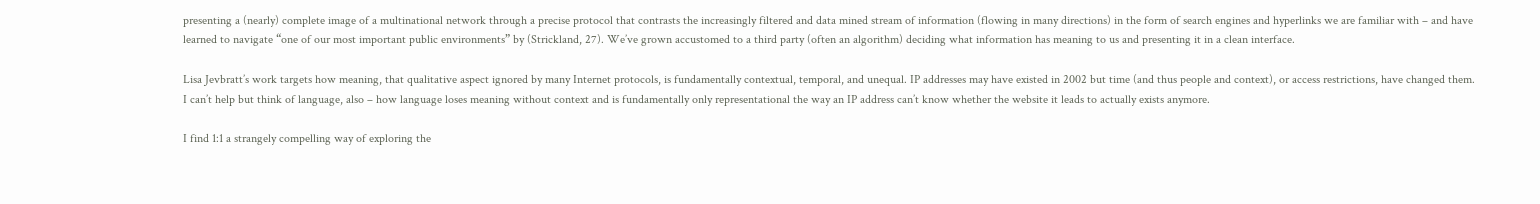presenting a (nearly) complete image of a multinational network through a precise protocol that contrasts the increasingly filtered and data mined stream of information (flowing in many directions) in the form of search engines and hyperlinks we are familiar with – and have learned to navigate “one of our most important public environments” by (Strickland, 27). We’ve grown accustomed to a third party (often an algorithm) deciding what information has meaning to us and presenting it in a clean interface.

Lisa Jevbratt’s work targets how meaning, that qualitative aspect ignored by many Internet protocols, is fundamentally contextual, temporal, and unequal. IP addresses may have existed in 2002 but time (and thus people and context), or access restrictions, have changed them.  I can’t help but think of language, also – how language loses meaning without context and is fundamentally only representational the way an IP address can’t know whether the website it leads to actually exists anymore.

I find 1:1 a strangely compelling way of exploring the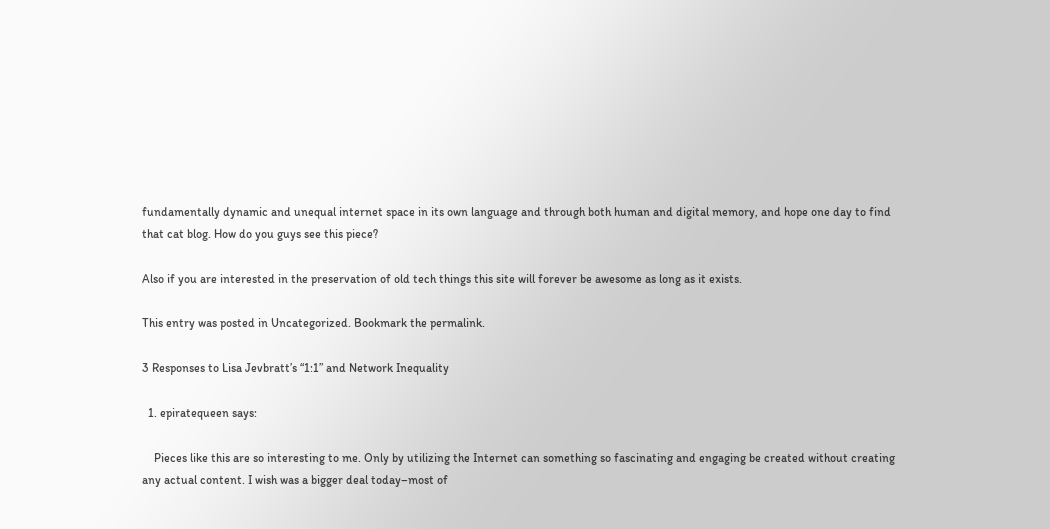fundamentally dynamic and unequal internet space in its own language and through both human and digital memory, and hope one day to find that cat blog. How do you guys see this piece?

Also if you are interested in the preservation of old tech things this site will forever be awesome as long as it exists.

This entry was posted in Uncategorized. Bookmark the permalink.

3 Responses to Lisa Jevbratt’s “1:1” and Network Inequality

  1. epiratequeen says:

    Pieces like this are so interesting to me. Only by utilizing the Internet can something so fascinating and engaging be created without creating any actual content. I wish was a bigger deal today–most of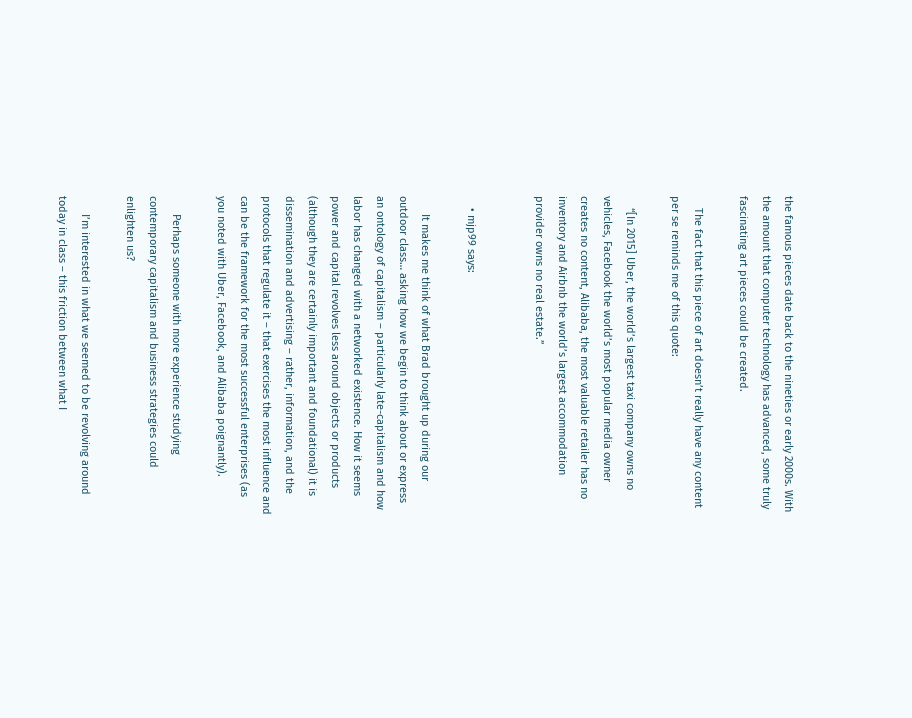the famous pieces date back to the nineties or early 2000s. With the amount that computer technology has advanced, some truly fascinating art pieces could be created.

    The fact that this piece of art doesn’t really have any content per se reminds me of this quote:

    “[In 2015] Uber, the world’s largest taxi company owns no vehicles, Facebook the world’s most popular media owner creates no content, Alibaba, the most valuable retailer has no inventory and Airbnb the world’s largest accommodation provider owns no real estate.”


    • mjp99 says:

      It makes me think of what Brad brought up during our outdoor class… asking how we begin to think about or express an ontology of capitalism – particularly late-capitalism and how labor has changed with a networked existence. How it seems power and capital revolves less around objects or products (although they are certainly important and foundational) it is dissemination and advertising – rather, information, and the protocols that regulate it – that exercises the most influence and can be the framework for the most successful enterprises (as you noted with Uber, Facebook, and Alibaba poignantly).

      Perhaps someone with more experience studying contemporary capitalism and business strategies could enlighten us?

      I’m interested in what we seemed to be revolving around today in class – this friction between what I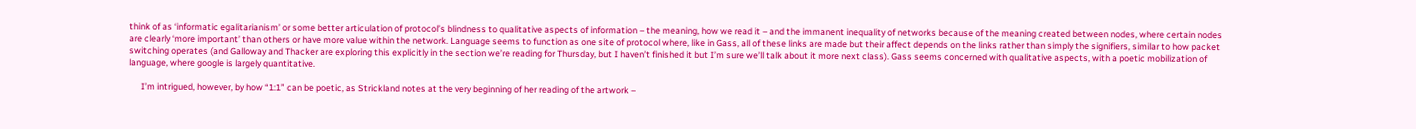think of as ‘informatic egalitarianism’ or some better articulation of protocol’s blindness to qualitative aspects of information – the meaning, how we read it – and the immanent inequality of networks because of the meaning created between nodes, where certain nodes are clearly ‘more important’ than others or have more value within the network. Language seems to function as one site of protocol where, like in Gass, all of these links are made but their affect depends on the links rather than simply the signifiers, similar to how packet switching operates (and Galloway and Thacker are exploring this explicitly in the section we’re reading for Thursday, but I haven’t finished it but I’m sure we’ll talk about it more next class). Gass seems concerned with qualitative aspects, with a poetic mobilization of language, where google is largely quantitative.

      I’m intrigued, however, by how “1:1” can be poetic, as Strickland notes at the very beginning of her reading of the artwork –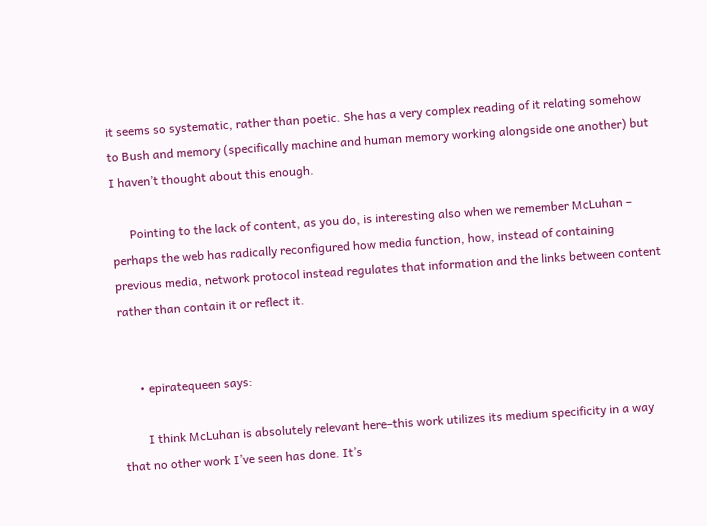it seems so systematic, rather than poetic. She has a very complex reading of it relating somehow to Bush and memory (specifically machine and human memory working alongside one another) but I haven’t thought about this enough.

      Pointing to the lack of content, as you do, is interesting also when we remember McLuhan – perhaps the web has radically reconfigured how media function, how, instead of containing previous media, network protocol instead regulates that information and the links between content rather than contain it or reflect it.


      • epiratequeen says:

        I think McLuhan is absolutely relevant here–this work utilizes its medium specificity in a way that no other work I’ve seen has done. It’s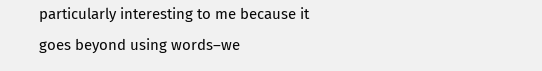particularly interesting to me because it goes beyond using words–we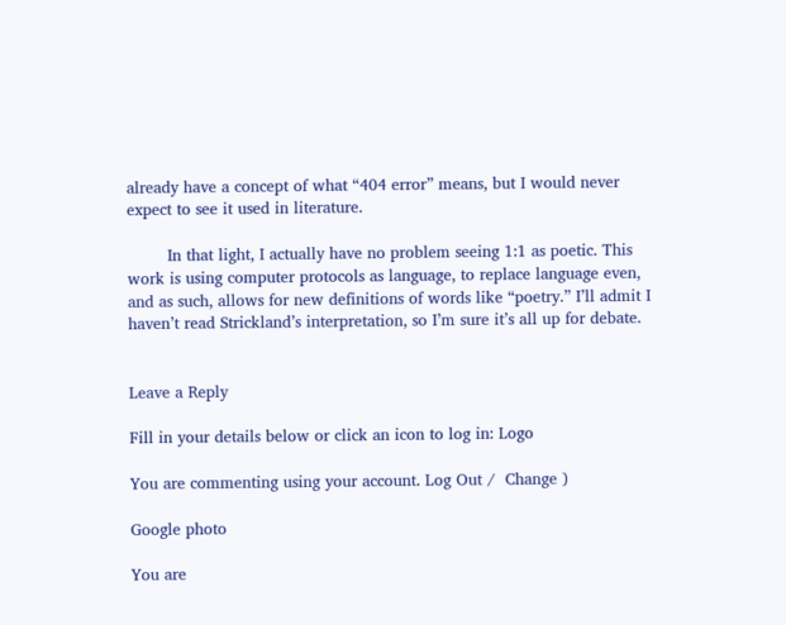already have a concept of what “404 error” means, but I would never expect to see it used in literature.

        In that light, I actually have no problem seeing 1:1 as poetic. This work is using computer protocols as language, to replace language even, and as such, allows for new definitions of words like “poetry.” I’ll admit I haven’t read Strickland’s interpretation, so I’m sure it’s all up for debate.


Leave a Reply

Fill in your details below or click an icon to log in: Logo

You are commenting using your account. Log Out /  Change )

Google photo

You are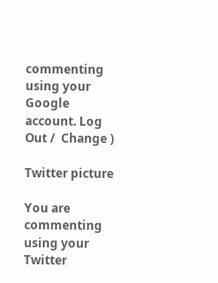commenting using your Google account. Log Out /  Change )

Twitter picture

You are commenting using your Twitter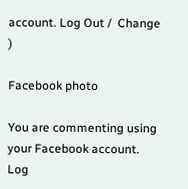account. Log Out /  Change )

Facebook photo

You are commenting using your Facebook account. Log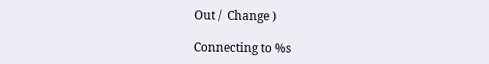Out /  Change )

Connecting to %s